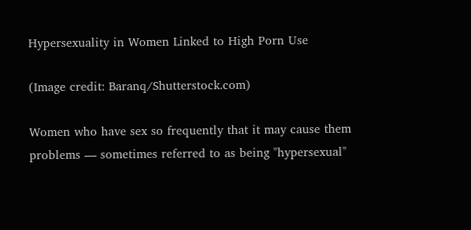Hypersexuality in Women Linked to High Porn Use

(Image credit: Baranq/Shutterstock.com)

Women who have sex so frequently that it may cause them problems — sometimes referred to as being "hypersexual"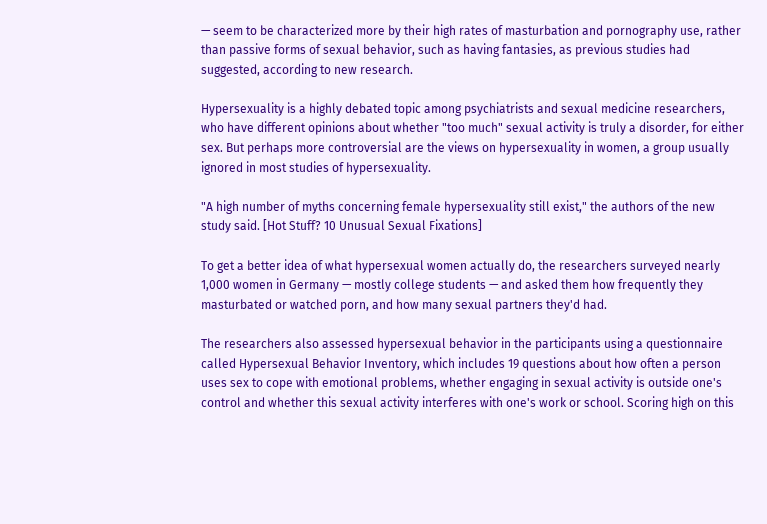— seem to be characterized more by their high rates of masturbation and pornography use, rather than passive forms of sexual behavior, such as having fantasies, as previous studies had suggested, according to new research.

Hypersexuality is a highly debated topic among psychiatrists and sexual medicine researchers, who have different opinions about whether "too much" sexual activity is truly a disorder, for either sex. But perhaps more controversial are the views on hypersexuality in women, a group usually ignored in most studies of hypersexuality.

"A high number of myths concerning female hypersexuality still exist," the authors of the new study said. [Hot Stuff? 10 Unusual Sexual Fixations]

To get a better idea of what hypersexual women actually do, the researchers surveyed nearly 1,000 women in Germany — mostly college students — and asked them how frequently they masturbated or watched porn, and how many sexual partners they'd had.

The researchers also assessed hypersexual behavior in the participants using a questionnaire called Hypersexual Behavior Inventory, which includes 19 questions about how often a person uses sex to cope with emotional problems, whether engaging in sexual activity is outside one's control and whether this sexual activity interferes with one's work or school. Scoring high on this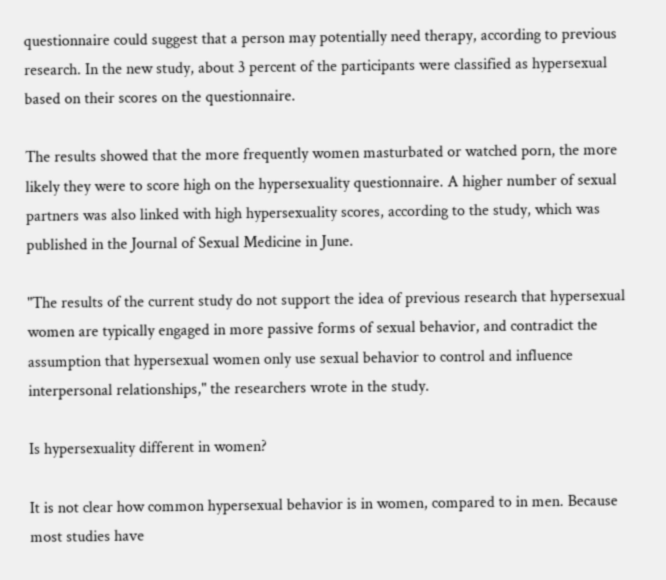questionnaire could suggest that a person may potentially need therapy, according to previous research. In the new study, about 3 percent of the participants were classified as hypersexual based on their scores on the questionnaire.

The results showed that the more frequently women masturbated or watched porn, the more likely they were to score high on the hypersexuality questionnaire. A higher number of sexual partners was also linked with high hypersexuality scores, according to the study, which was published in the Journal of Sexual Medicine in June.

"The results of the current study do not support the idea of previous research that hypersexual women are typically engaged in more passive forms of sexual behavior, and contradict the assumption that hypersexual women only use sexual behavior to control and influence interpersonal relationships," the researchers wrote in the study.

Is hypersexuality different in women?

It is not clear how common hypersexual behavior is in women, compared to in men. Because most studies have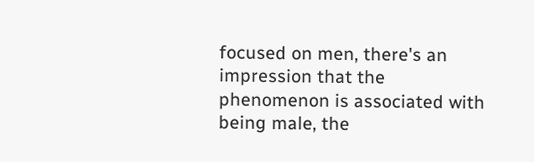focused on men, there's an impression that the phenomenon is associated with being male, the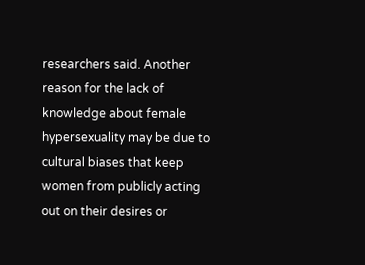researchers said. Another reason for the lack of knowledge about female hypersexuality may be due to cultural biases that keep women from publicly acting out on their desires or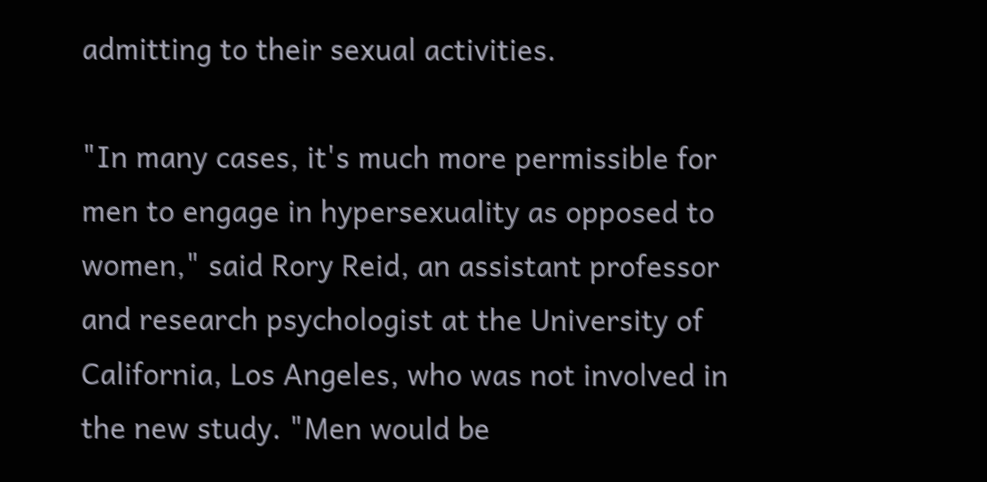admitting to their sexual activities.

"In many cases, it's much more permissible for men to engage in hypersexuality as opposed to women," said Rory Reid, an assistant professor and research psychologist at the University of California, Los Angeles, who was not involved in the new study. "Men would be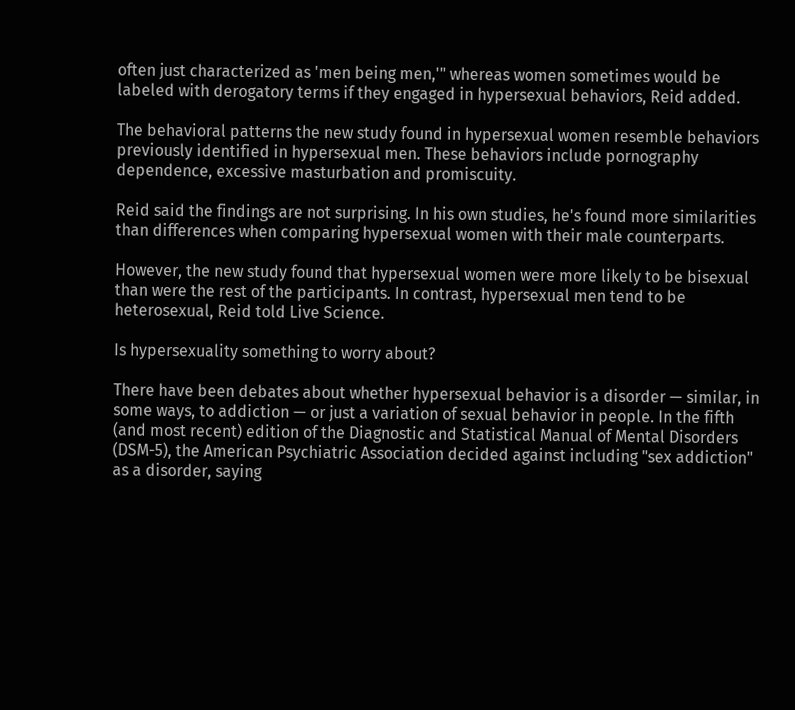often just characterized as 'men being men,'" whereas women sometimes would be labeled with derogatory terms if they engaged in hypersexual behaviors, Reid added.

The behavioral patterns the new study found in hypersexual women resemble behaviors previously identified in hypersexual men. These behaviors include pornography dependence, excessive masturbation and promiscuity.

Reid said the findings are not surprising. In his own studies, he's found more similarities than differences when comparing hypersexual women with their male counterparts.

However, the new study found that hypersexual women were more likely to be bisexual than were the rest of the participants. In contrast, hypersexual men tend to be heterosexual, Reid told Live Science.

Is hypersexuality something to worry about?

There have been debates about whether hypersexual behavior is a disorder — similar, in some ways, to addiction — or just a variation of sexual behavior in people. In the fifth (and most recent) edition of the Diagnostic and Statistical Manual of Mental Disorders (DSM-5), the American Psychiatric Association decided against including "sex addiction" as a disorder, saying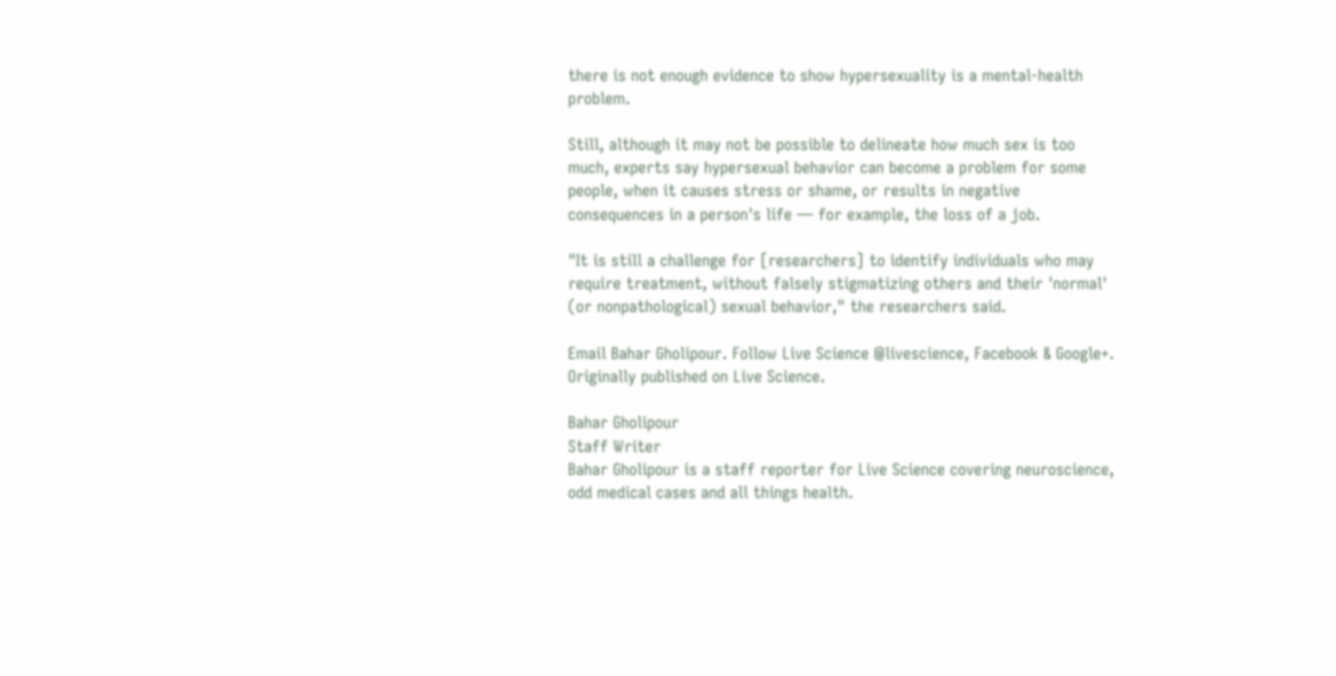there is not enough evidence to show hypersexuality is a mental-health problem.

Still, although it may not be possible to delineate how much sex is too much, experts say hypersexual behavior can become a problem for some people, when it causes stress or shame, or results in negative consequences in a person's life — for example, the loss of a job.

"It is still a challenge for [researchers] to identify individuals who may require treatment, without falsely stigmatizing others and their 'normal' (or nonpathological) sexual behavior," the researchers said.

Email Bahar Gholipour. Follow Live Science @livescience, Facebook & Google+. Originally published on Live Science.

Bahar Gholipour
Staff Writer
Bahar Gholipour is a staff reporter for Live Science covering neuroscience, odd medical cases and all things health.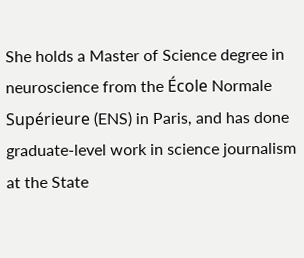She holds a Master of Science degree in neuroscience from the École Normale Supérieure (ENS) in Paris, and has done graduate-level work in science journalism at the State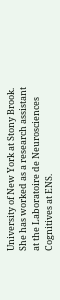University of New York at Stony Brook. She has worked as a research assistant at the Laboratoire de Neurosciences Cognitives at ENS.